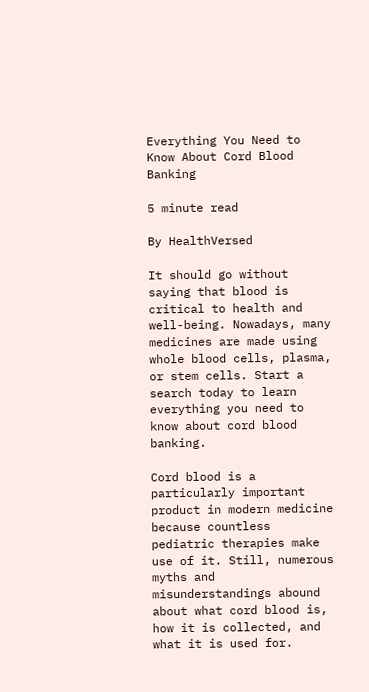Everything You Need to Know About Cord Blood Banking

5 minute read

By HealthVersed

It should go without saying that blood is critical to health and well-being. Nowadays, many medicines are made using whole blood cells, plasma, or stem cells. Start a search today to learn everything you need to know about cord blood banking.

Cord blood is a particularly important product in modern medicine because countless pediatric therapies make use of it. Still, numerous myths and misunderstandings abound about what cord blood is, how it is collected, and what it is used for.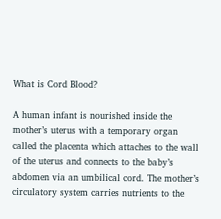What is Cord Blood?

A human infant is nourished inside the mother’s uterus with a temporary organ called the placenta which attaches to the wall of the uterus and connects to the baby’s abdomen via an umbilical cord. The mother’s circulatory system carries nutrients to the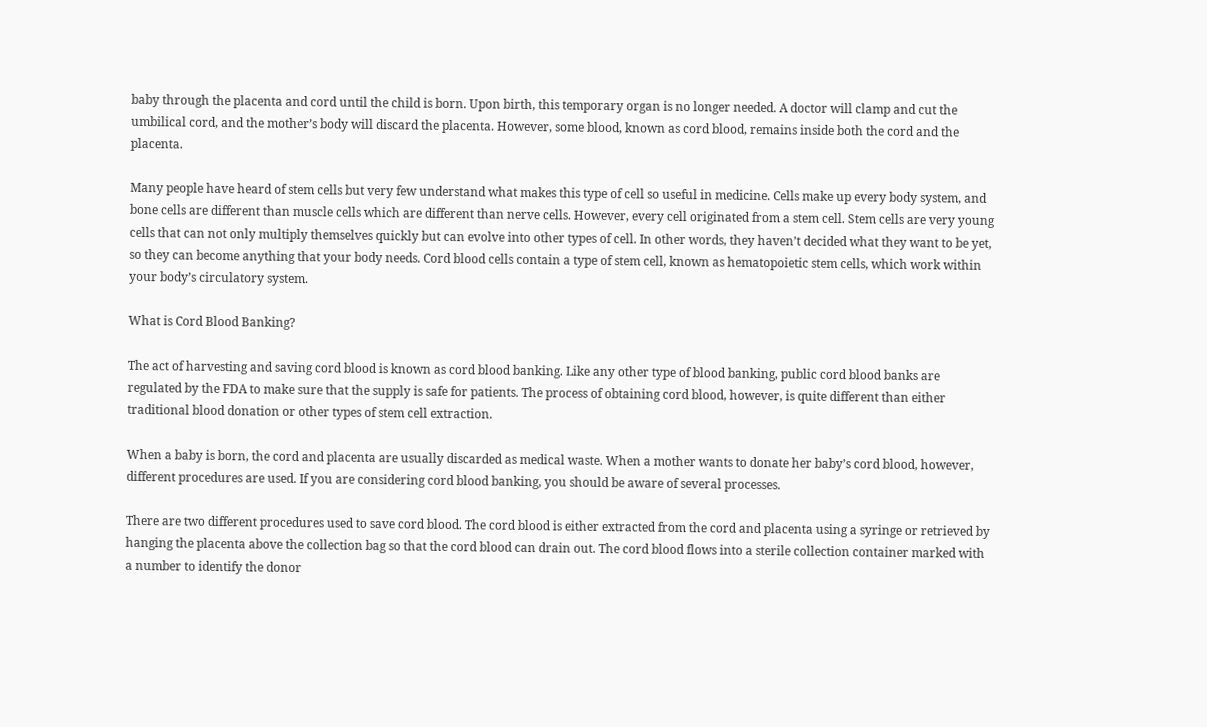baby through the placenta and cord until the child is born. Upon birth, this temporary organ is no longer needed. A doctor will clamp and cut the umbilical cord, and the mother’s body will discard the placenta. However, some blood, known as cord blood, remains inside both the cord and the placenta.

Many people have heard of stem cells but very few understand what makes this type of cell so useful in medicine. Cells make up every body system, and bone cells are different than muscle cells which are different than nerve cells. However, every cell originated from a stem cell. Stem cells are very young cells that can not only multiply themselves quickly but can evolve into other types of cell. In other words, they haven’t decided what they want to be yet, so they can become anything that your body needs. Cord blood cells contain a type of stem cell, known as hematopoietic stem cells, which work within your body’s circulatory system.

What is Cord Blood Banking?

The act of harvesting and saving cord blood is known as cord blood banking. Like any other type of blood banking, public cord blood banks are regulated by the FDA to make sure that the supply is safe for patients. The process of obtaining cord blood, however, is quite different than either traditional blood donation or other types of stem cell extraction.

When a baby is born, the cord and placenta are usually discarded as medical waste. When a mother wants to donate her baby’s cord blood, however, different procedures are used. If you are considering cord blood banking, you should be aware of several processes.

There are two different procedures used to save cord blood. The cord blood is either extracted from the cord and placenta using a syringe or retrieved by hanging the placenta above the collection bag so that the cord blood can drain out. The cord blood flows into a sterile collection container marked with a number to identify the donor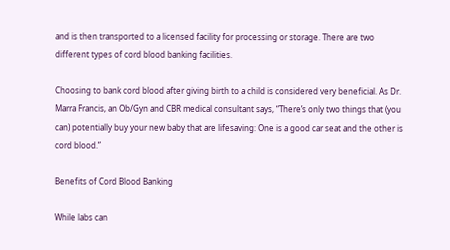and is then transported to a licensed facility for processing or storage. There are two different types of cord blood banking facilities.

Choosing to bank cord blood after giving birth to a child is considered very beneficial. As Dr. Marra Francis, an Ob/Gyn and CBR medical consultant says, “There’s only two things that (you can) potentially buy your new baby that are lifesaving: One is a good car seat and the other is cord blood.”

Benefits of Cord Blood Banking

While labs can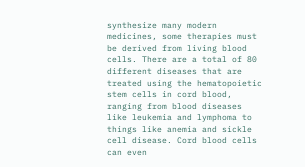synthesize many modern medicines, some therapies must be derived from living blood cells. There are a total of 80 different diseases that are treated using the hematopoietic stem cells in cord blood, ranging from blood diseases like leukemia and lymphoma to things like anemia and sickle cell disease. Cord blood cells can even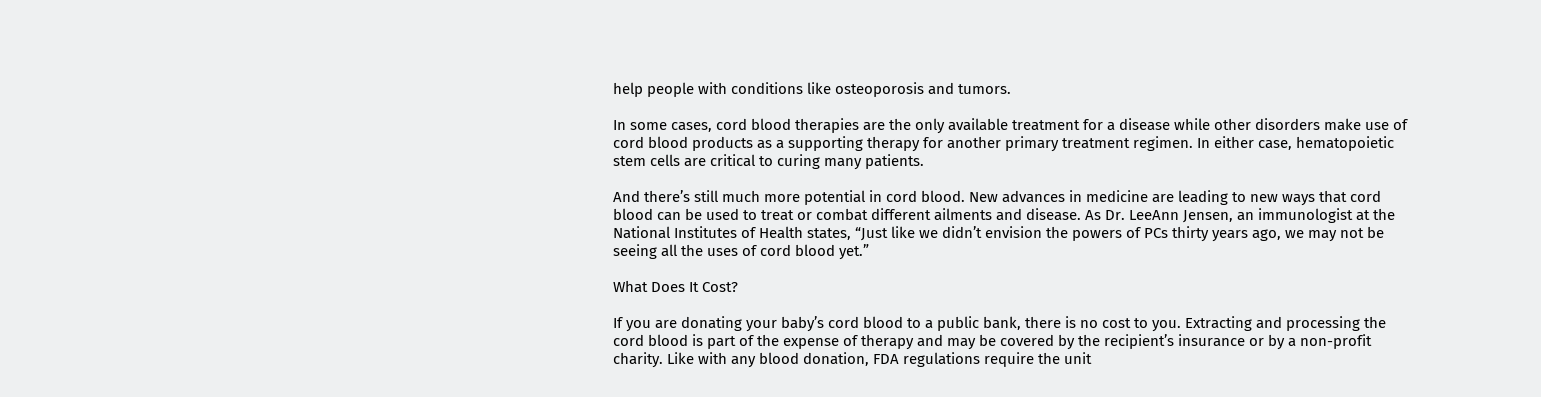help people with conditions like osteoporosis and tumors.

In some cases, cord blood therapies are the only available treatment for a disease while other disorders make use of cord blood products as a supporting therapy for another primary treatment regimen. In either case, hematopoietic stem cells are critical to curing many patients.

And there’s still much more potential in cord blood. New advances in medicine are leading to new ways that cord blood can be used to treat or combat different ailments and disease. As Dr. LeeAnn Jensen, an immunologist at the National Institutes of Health states, “Just like we didn’t envision the powers of PCs thirty years ago, we may not be seeing all the uses of cord blood yet.”

What Does It Cost?

If you are donating your baby’s cord blood to a public bank, there is no cost to you. Extracting and processing the cord blood is part of the expense of therapy and may be covered by the recipient’s insurance or by a non-profit charity. Like with any blood donation, FDA regulations require the unit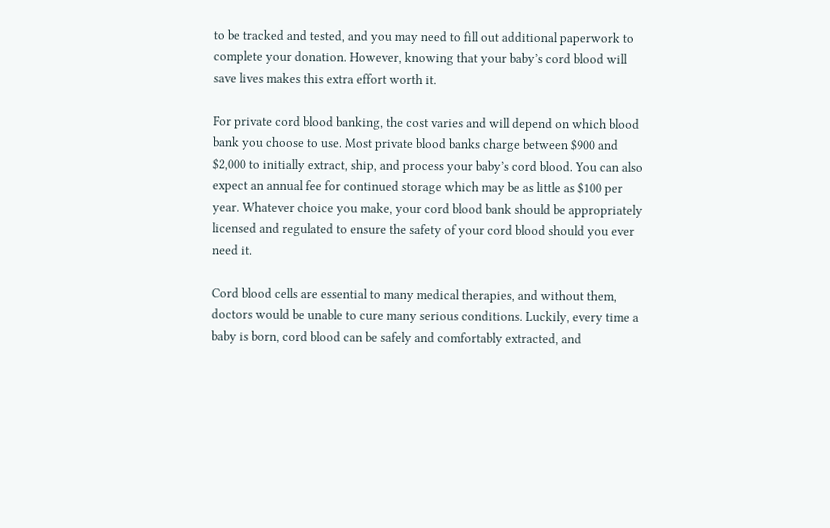to be tracked and tested, and you may need to fill out additional paperwork to complete your donation. However, knowing that your baby’s cord blood will save lives makes this extra effort worth it.

For private cord blood banking, the cost varies and will depend on which blood bank you choose to use. Most private blood banks charge between $900 and $2,000 to initially extract, ship, and process your baby’s cord blood. You can also expect an annual fee for continued storage which may be as little as $100 per year. Whatever choice you make, your cord blood bank should be appropriately licensed and regulated to ensure the safety of your cord blood should you ever need it.

Cord blood cells are essential to many medical therapies, and without them, doctors would be unable to cure many serious conditions. Luckily, every time a baby is born, cord blood can be safely and comfortably extracted, and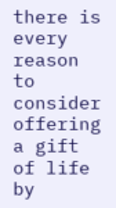there is every reason to consider offering a gift of life by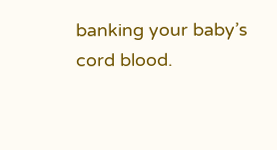banking your baby’s cord blood.